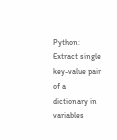Python: Extract single key-value pair of a dictionary in variables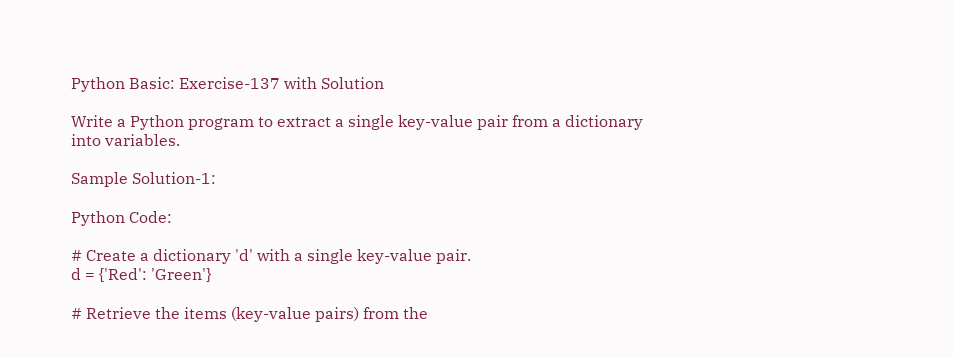Python Basic: Exercise-137 with Solution

Write a Python program to extract a single key-value pair from a dictionary into variables.

Sample Solution-1:

Python Code:

# Create a dictionary 'd' with a single key-value pair.
d = {'Red': 'Green'}

# Retrieve the items (key-value pairs) from the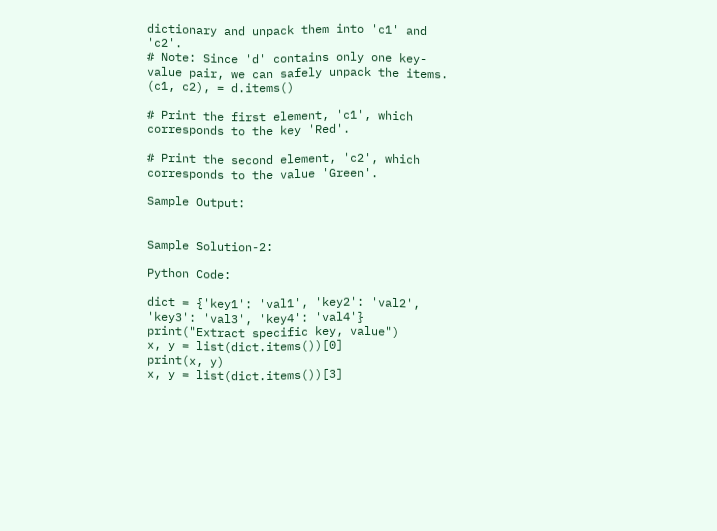dictionary and unpack them into 'c1' and 'c2'.
# Note: Since 'd' contains only one key-value pair, we can safely unpack the items.
(c1, c2), = d.items()

# Print the first element, 'c1', which corresponds to the key 'Red'.

# Print the second element, 'c2', which corresponds to the value 'Green'.

Sample Output:


Sample Solution-2:

Python Code:

dict = {'key1': 'val1', 'key2': 'val2', 'key3': 'val3', 'key4': 'val4'}
print("Extract specific key, value")
x, y = list(dict.items())[0]
print(x, y)
x, y = list(dict.items())[3]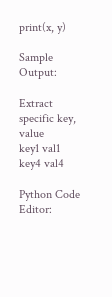print(x, y)

Sample Output:

Extract specific key, value
key1 val1
key4 val4

Python Code Editor: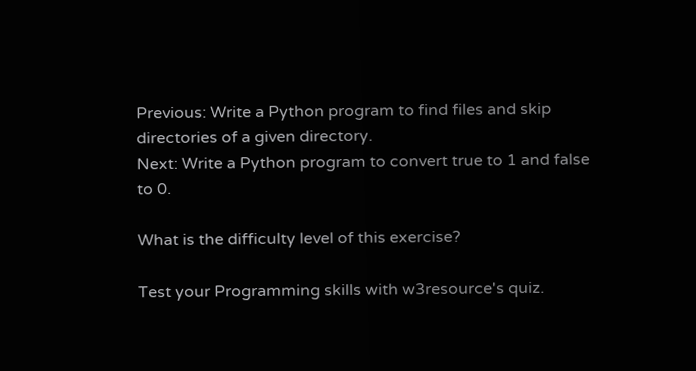Previous: Write a Python program to find files and skip directories of a given directory.
Next: Write a Python program to convert true to 1 and false to 0.

What is the difficulty level of this exercise?

Test your Programming skills with w3resource's quiz.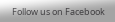Follow us on Facebook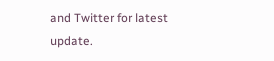and Twitter for latest update.